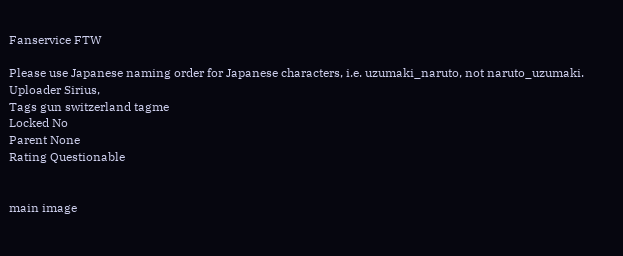Fanservice FTW

Please use Japanese naming order for Japanese characters, i.e. uzumaki_naruto, not naruto_uzumaki.
Uploader Sirius,
Tags gun switzerland tagme
Locked No
Parent None
Rating Questionable


main image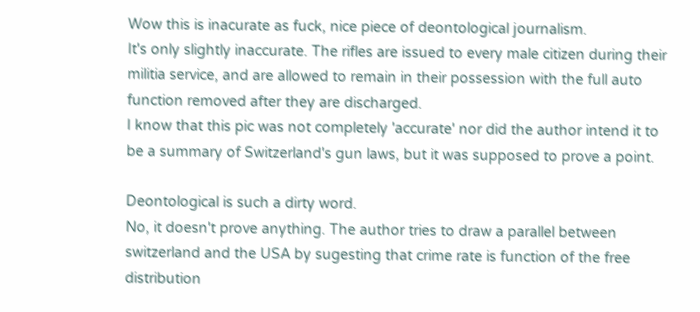Wow this is inacurate as fuck, nice piece of deontological journalism.
It's only slightly inaccurate. The rifles are issued to every male citizen during their militia service, and are allowed to remain in their possession with the full auto function removed after they are discharged.
I know that this pic was not completely 'accurate' nor did the author intend it to be a summary of Switzerland's gun laws, but it was supposed to prove a point.

Deontological is such a dirty word.
No, it doesn't prove anything. The author tries to draw a parallel between switzerland and the USA by sugesting that crime rate is function of the free distribution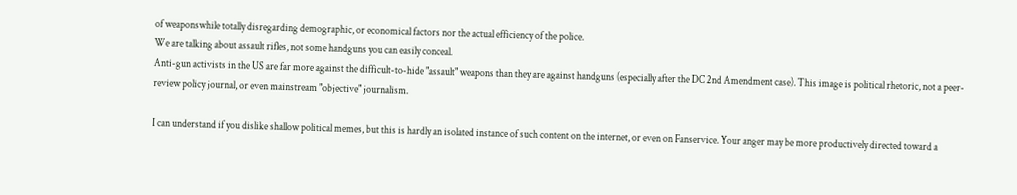of weaponswhile totally disregarding demographic, or economical factors nor the actual efficiency of the police.
We are talking about assault rifles, not some handguns you can easily conceal.
Anti-gun activists in the US are far more against the difficult-to-hide "assault" weapons than they are against handguns (especially after the DC 2nd Amendment case). This image is political rhetoric, not a peer-review policy journal, or even mainstream "objective" journalism.

I can understand if you dislike shallow political memes, but this is hardly an isolated instance of such content on the internet, or even on Fanservice. Your anger may be more productively directed toward a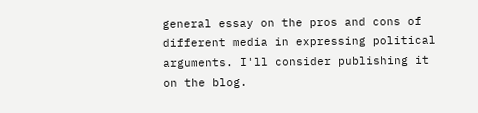general essay on the pros and cons of different media in expressing political arguments. I'll consider publishing it on the blog.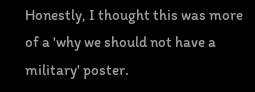Honestly, I thought this was more of a 'why we should not have a military' poster.